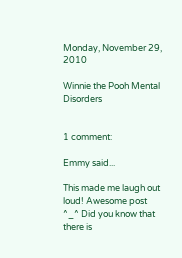Monday, November 29, 2010

Winnie the Pooh Mental Disorders


1 comment:

Emmy said...

This made me laugh out loud! Awesome post ^_^ Did you know that there is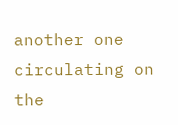another one circulating on the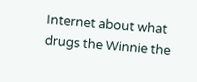Internet about what drugs the Winnie the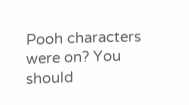Pooh characters were on? You should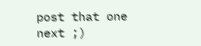post that one next ;)